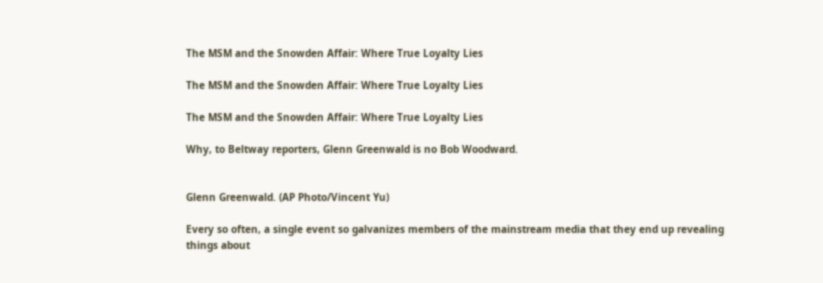The MSM and the Snowden Affair: Where True Loyalty Lies

The MSM and the Snowden Affair: Where True Loyalty Lies

The MSM and the Snowden Affair: Where True Loyalty Lies

Why, to Beltway reporters, Glenn Greenwald is no Bob Woodward.


Glenn Greenwald. (AP Photo/Vincent Yu)

Every so often, a single event so galvanizes members of the mainstream media that they end up revealing things about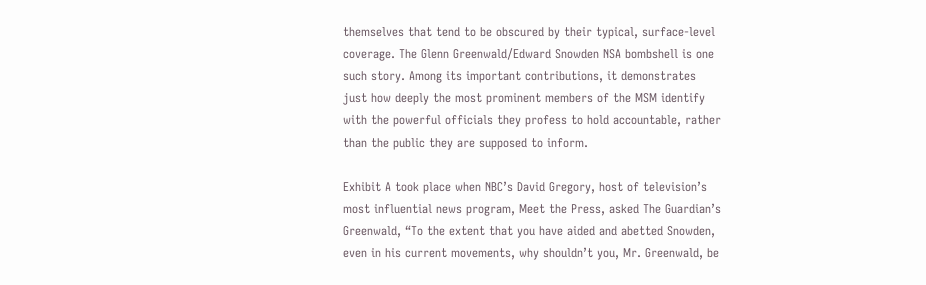themselves that tend to be obscured by their typical, surface-level coverage. The Glenn Greenwald/Edward Snowden NSA bombshell is one such story. Among its important contributions, it demonstrates just how deeply the most prominent members of the MSM identify with the powerful officials they profess to hold accountable, rather than the public they are supposed to inform.

Exhibit A took place when NBC’s David Gregory, host of television’s most influential news program, Meet the Press, asked The Guardian’s Greenwald, “To the extent that you have aided and abetted Snowden, even in his current movements, why shouldn’t you, Mr. Greenwald, be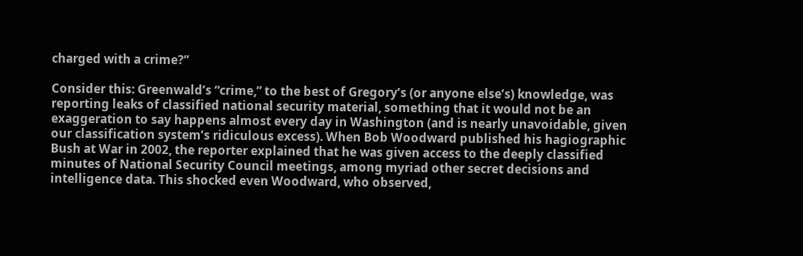charged with a crime?”

Consider this: Greenwald’s “crime,” to the best of Gregory’s (or anyone else’s) knowledge, was reporting leaks of classified national security material, something that it would not be an exaggeration to say happens almost every day in Washington (and is nearly unavoidable, given our classification system’s ridiculous excess). When Bob Woodward published his hagiographic Bush at War in 2002, the reporter explained that he was given access to the deeply classified minutes of National Security Council meetings, among myriad other secret decisions and intelligence data. This shocked even Woodward, who observed,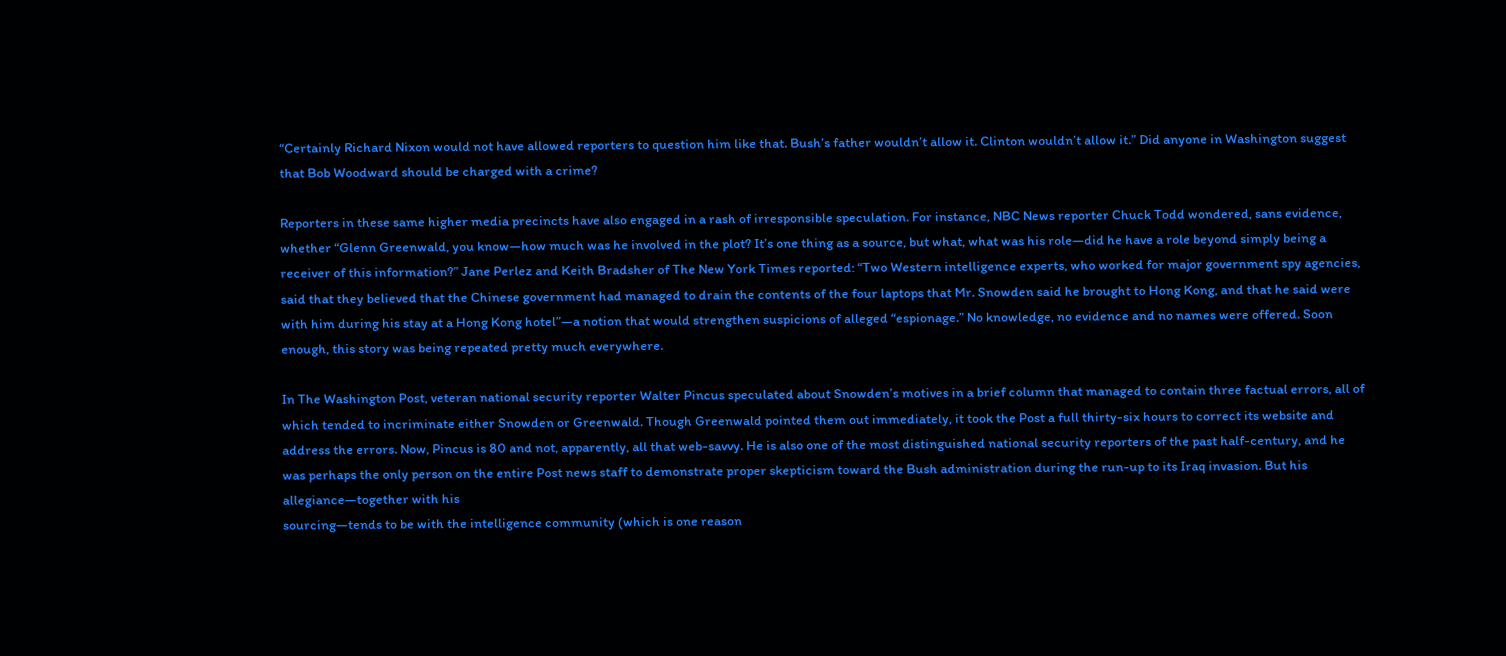“Certainly Richard Nixon would not have allowed reporters to question him like that. Bush’s father wouldn’t allow it. Clinton wouldn’t allow it.” Did anyone in Washington suggest that Bob Woodward should be charged with a crime?

Reporters in these same higher media precincts have also engaged in a rash of irresponsible speculation. For instance, NBC News reporter Chuck Todd wondered, sans evidence, whether “Glenn Greenwald, you know—how much was he involved in the plot? It’s one thing as a source, but what, what was his role—did he have a role beyond simply being a receiver of this information?” Jane Perlez and Keith Bradsher of The New York Times reported: “Two Western intelligence experts, who worked for major government spy agencies, said that they believed that the Chinese government had managed to drain the contents of the four laptops that Mr. Snowden said he brought to Hong Kong, and that he said were with him during his stay at a Hong Kong hotel”—a notion that would strengthen suspicions of alleged “espionage.” No knowledge, no evidence and no names were offered. Soon enough, this story was being repeated pretty much everywhere.

In The Washington Post, veteran national security reporter Walter Pincus speculated about Snowden’s motives in a brief column that managed to contain three factual errors, all of which tended to incriminate either Snowden or Greenwald. Though Greenwald pointed them out immediately, it took the Post a full thirty-six hours to correct its website and address the errors. Now, Pincus is 80 and not, apparently, all that web-savvy. He is also one of the most distinguished national security reporters of the past half-century, and he was perhaps the only person on the entire Post news staff to demonstrate proper skepticism toward the Bush administration during the run-up to its Iraq invasion. But his allegiance—together with his
sourcing—tends to be with the intelligence community (which is one reason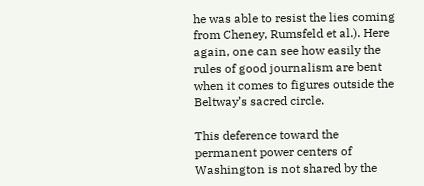he was able to resist the lies coming from Cheney, Rumsfeld et al.). Here again, one can see how easily the rules of good journalism are bent when it comes to figures outside the Beltway’s sacred circle.

This deference toward the permanent power centers of Washington is not shared by the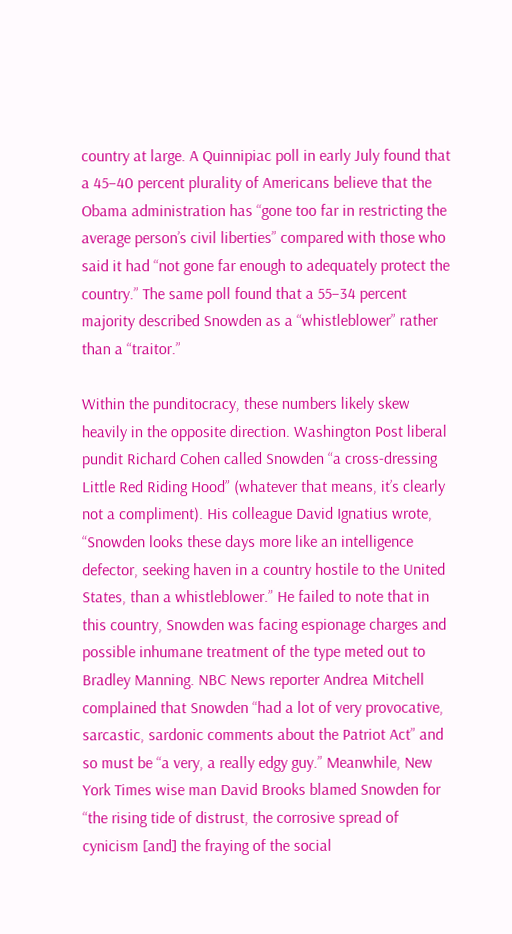country at large. A Quinnipiac poll in early July found that a 45–40 percent plurality of Americans believe that the Obama administration has “gone too far in restricting the average person’s civil liberties” compared with those who said it had “not gone far enough to adequately protect the country.” The same poll found that a 55–34 percent majority described Snowden as a “whistleblower” rather than a “traitor.”

Within the punditocracy, these numbers likely skew heavily in the opposite direction. Washington Post liberal pundit Richard Cohen called Snowden “a cross-dressing Little Red Riding Hood” (whatever that means, it’s clearly not a compliment). His colleague David Ignatius wrote, “Snowden looks these days more like an intelligence defector, seeking haven in a country hostile to the United States, than a whistleblower.” He failed to note that in this country, Snowden was facing espionage charges and possible inhumane treatment of the type meted out to Bradley Manning. NBC News reporter Andrea Mitchell complained that Snowden “had a lot of very provocative, sarcastic, sardonic comments about the Patriot Act” and so must be “a very, a really edgy guy.” Meanwhile, New York Times wise man David Brooks blamed Snowden for “the rising tide of distrust, the corrosive spread of cynicism [and] the fraying of the social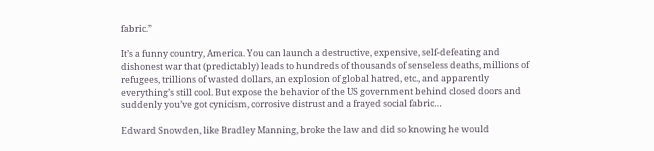fabric.”

It’s a funny country, America. You can launch a destructive, expensive, self-defeating and dishonest war that (predictably) leads to hundreds of thousands of senseless deaths, millions of refugees, trillions of wasted dollars, an explosion of global hatred, etc., and apparently everything’s still cool. But expose the behavior of the US government behind closed doors and suddenly you’ve got cynicism, corrosive distrust and a frayed social fabric…

Edward Snowden, like Bradley Manning, broke the law and did so knowing he would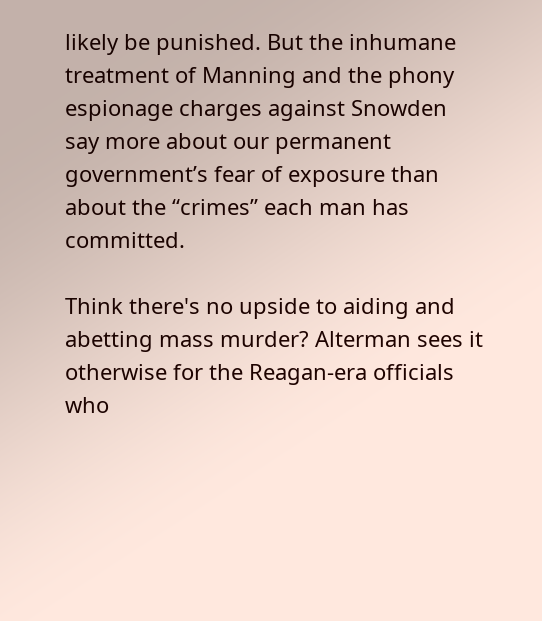likely be punished. But the inhumane treatment of Manning and the phony espionage charges against Snowden say more about our permanent government’s fear of exposure than about the “crimes” each man has committed.

Think there's no upside to aiding and abetting mass murder? Alterman sees it otherwise for the Reagan-era officials who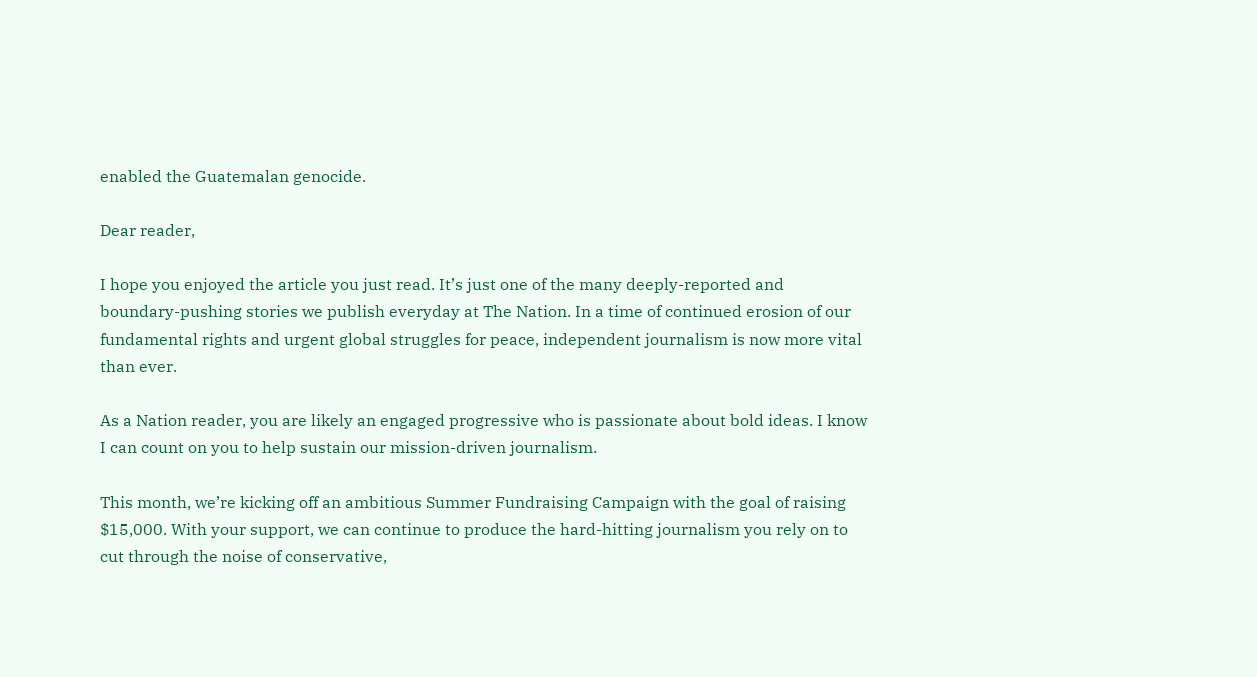enabled the Guatemalan genocide.

Dear reader,

I hope you enjoyed the article you just read. It’s just one of the many deeply-reported and boundary-pushing stories we publish everyday at The Nation. In a time of continued erosion of our fundamental rights and urgent global struggles for peace, independent journalism is now more vital than ever.

As a Nation reader, you are likely an engaged progressive who is passionate about bold ideas. I know I can count on you to help sustain our mission-driven journalism.

This month, we’re kicking off an ambitious Summer Fundraising Campaign with the goal of raising $15,000. With your support, we can continue to produce the hard-hitting journalism you rely on to cut through the noise of conservative,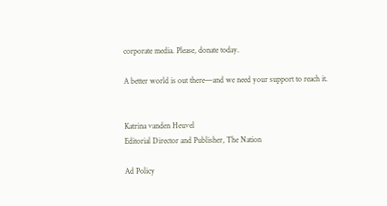corporate media. Please, donate today.

A better world is out there—and we need your support to reach it.


Katrina vanden Heuvel
Editorial Director and Publisher, The Nation

Ad Policy